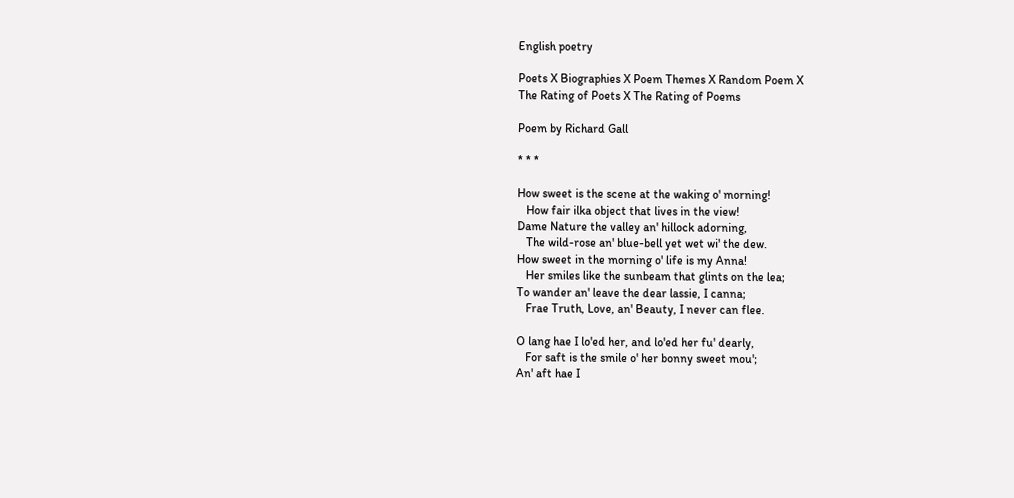English poetry

Poets Х Biographies Х Poem Themes Х Random Poem Х
The Rating of Poets Х The Rating of Poems

Poem by Richard Gall

* * *

How sweet is the scene at the waking o' morning!
   How fair ilka object that lives in the view!
Dame Nature the valley an' hillock adorning,
   The wild-rose an' blue-bell yet wet wi' the dew.
How sweet in the morning o' life is my Anna!
   Her smiles like the sunbeam that glints on the lea;
To wander an' leave the dear lassie, I canna;
   Frae Truth, Love, an' Beauty, I never can flee.

O lang hae I lo'ed her, and lo'ed her fu' dearly,
   For saft is the smile o' her bonny sweet mou';
An' aft hae I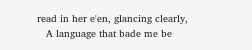read in her e'en, glancing clearly,
   A language that bade me be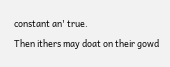constant an' true.
Then ithers may doat on their gowd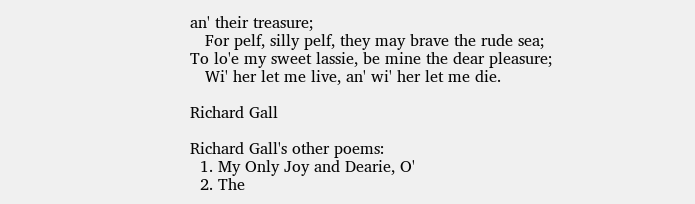an' their treasure;
   For pelf, silly pelf, they may brave the rude sea;
To lo'e my sweet lassie, be mine the dear pleasure;
   Wi' her let me live, an' wi' her let me die.

Richard Gall

Richard Gall's other poems:
  1. My Only Joy and Dearie, O'
  2. The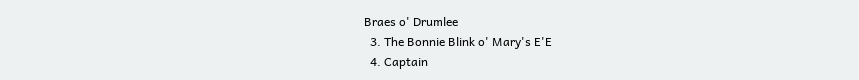Braes o' Drumlee
  3. The Bonnie Blink o' Mary's E'E
  4. Captain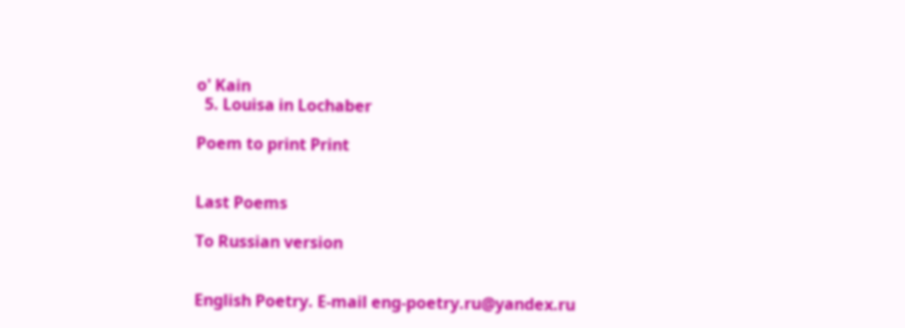o' Kain
  5. Louisa in Lochaber

Poem to print Print


Last Poems

To Russian version


English Poetry. E-mail eng-poetry.ru@yandex.ru